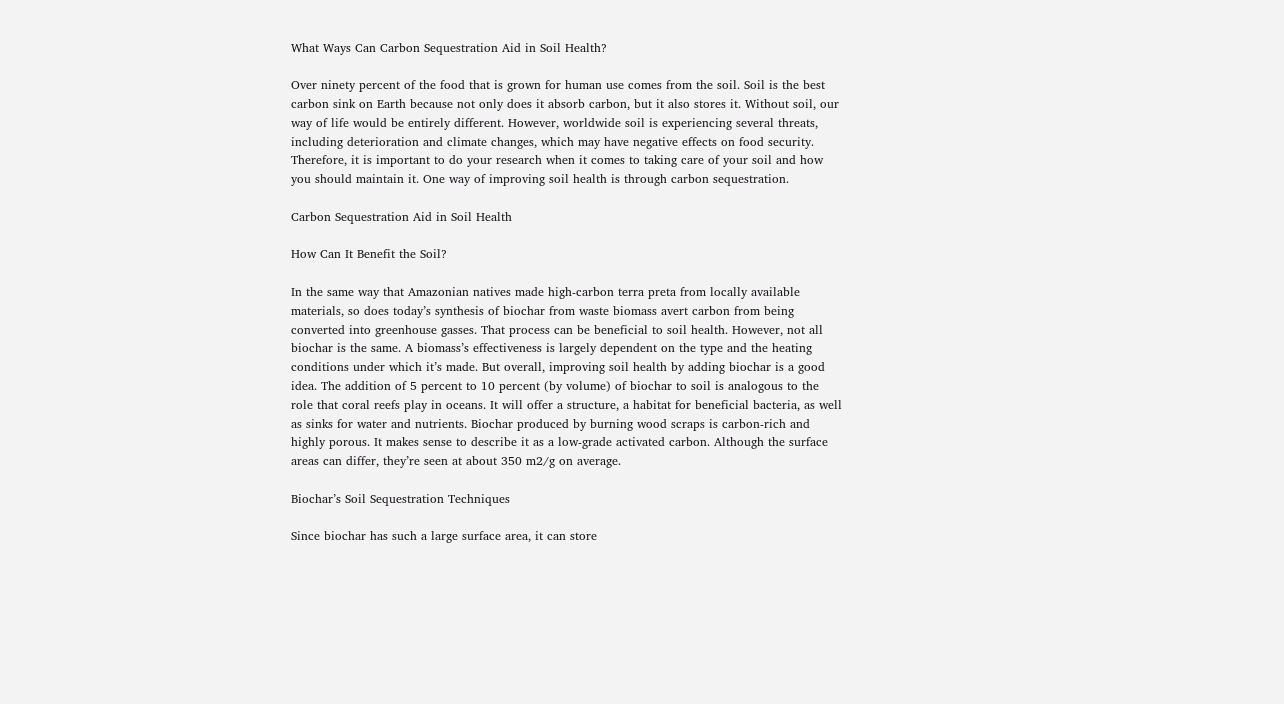What Ways Can Carbon Sequestration Aid in Soil Health?

Over ninety percent of the food that is grown for human use comes from the soil. Soil is the best carbon sink on Earth because not only does it absorb carbon, but it also stores it. Without soil, our way of life would be entirely different. However, worldwide soil is experiencing several threats, including deterioration and climate changes, which may have negative effects on food security. Therefore, it is important to do your research when it comes to taking care of your soil and how you should maintain it. One way of improving soil health is through carbon sequestration.

Carbon Sequestration Aid in Soil Health

How Can It Benefit the Soil?

In the same way that Amazonian natives made high-carbon terra preta from locally available materials, so does today’s synthesis of biochar from waste biomass avert carbon from being converted into greenhouse gasses. That process can be beneficial to soil health. However, not all biochar is the same. A biomass’s effectiveness is largely dependent on the type and the heating conditions under which it’s made. But overall, improving soil health by adding biochar is a good idea. The addition of 5 percent to 10 percent (by volume) of biochar to soil is analogous to the role that coral reefs play in oceans. It will offer a structure, a habitat for beneficial bacteria, as well as sinks for water and nutrients. Biochar produced by burning wood scraps is carbon-rich and highly porous. It makes sense to describe it as a low-grade activated carbon. Although the surface areas can differ, they’re seen at about 350 m2/g on average.

Biochar’s Soil Sequestration Techniques

Since biochar has such a large surface area, it can store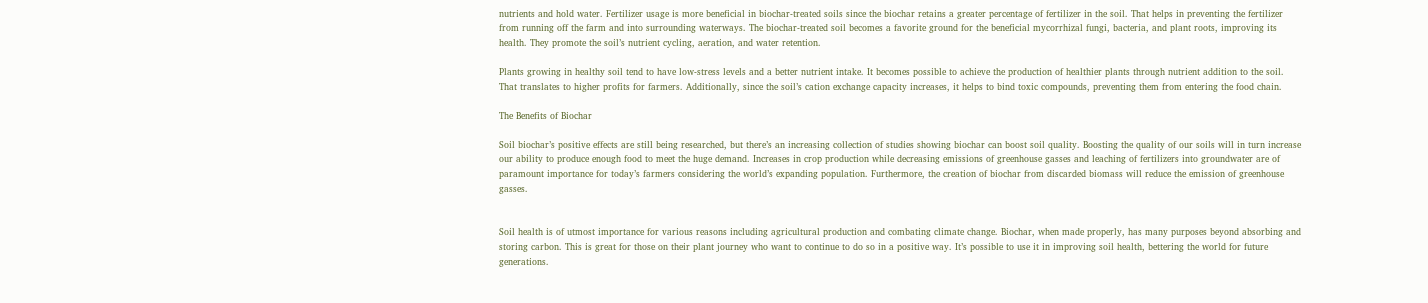nutrients and hold water. Fertilizer usage is more beneficial in biochar-treated soils since the biochar retains a greater percentage of fertilizer in the soil. That helps in preventing the fertilizer from running off the farm and into surrounding waterways. The biochar-treated soil becomes a favorite ground for the beneficial mycorrhizal fungi, bacteria, and plant roots, improving its health. They promote the soil’s nutrient cycling, aeration, and water retention.

Plants growing in healthy soil tend to have low-stress levels and a better nutrient intake. It becomes possible to achieve the production of healthier plants through nutrient addition to the soil. That translates to higher profits for farmers. Additionally, since the soil’s cation exchange capacity increases, it helps to bind toxic compounds, preventing them from entering the food chain.

The Benefits of Biochar

Soil biochar’s positive effects are still being researched, but there’s an increasing collection of studies showing biochar can boost soil quality. Boosting the quality of our soils will in turn increase our ability to produce enough food to meet the huge demand. Increases in crop production while decreasing emissions of greenhouse gasses and leaching of fertilizers into groundwater are of paramount importance for today’s farmers considering the world’s expanding population. Furthermore, the creation of biochar from discarded biomass will reduce the emission of greenhouse gasses.


Soil health is of utmost importance for various reasons including agricultural production and combating climate change. Biochar, when made properly, has many purposes beyond absorbing and storing carbon. This is great for those on their plant journey who want to continue to do so in a positive way. It’s possible to use it in improving soil health, bettering the world for future generations.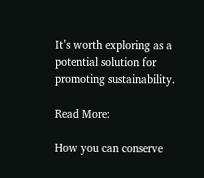It’s worth exploring as a potential solution for promoting sustainability.

Read More:

How you can conserve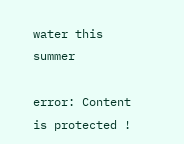water this summer

error: Content is protected !